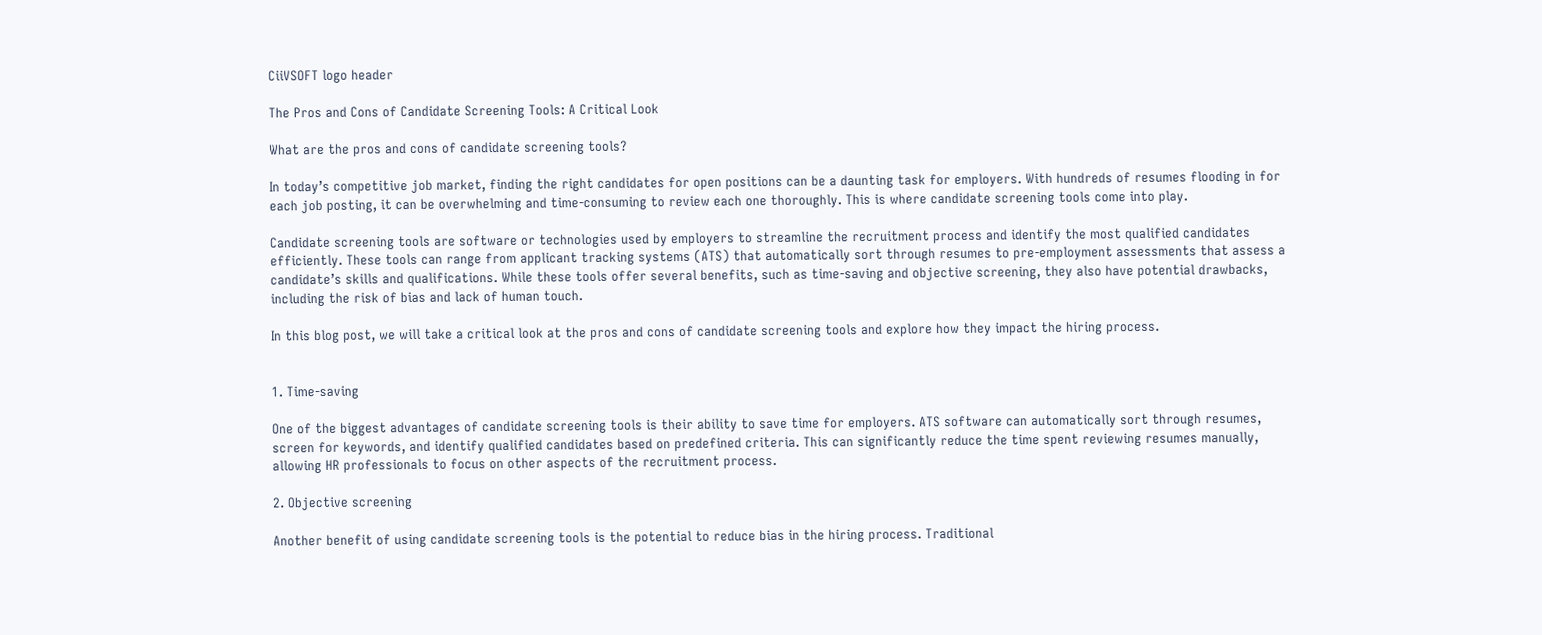CiiVSOFT logo header

The Pros and Cons of Candidate Screening Tools: A Critical Look

What are the pros and cons of candidate screening tools?

In today’s competitive job market, finding the right candidates for open positions can be a daunting task for employers. With hundreds of resumes flooding in for each job posting, it can be overwhelming and time-consuming to review each one thoroughly. This is where candidate screening tools come into play.

Candidate screening tools are software or technologies used by employers to streamline the recruitment process and identify the most qualified candidates efficiently. These tools can range from applicant tracking systems (ATS) that automatically sort through resumes to pre-employment assessments that assess a candidate’s skills and qualifications. While these tools offer several benefits, such as time-saving and objective screening, they also have potential drawbacks, including the risk of bias and lack of human touch.

In this blog post, we will take a critical look at the pros and cons of candidate screening tools and explore how they impact the hiring process.


1. Time-saving

One of the biggest advantages of candidate screening tools is their ability to save time for employers. ATS software can automatically sort through resumes, screen for keywords, and identify qualified candidates based on predefined criteria. This can significantly reduce the time spent reviewing resumes manually, allowing HR professionals to focus on other aspects of the recruitment process.

2. Objective screening

Another benefit of using candidate screening tools is the potential to reduce bias in the hiring process. Traditional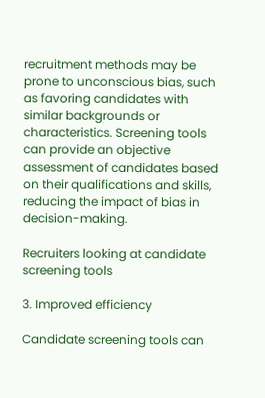recruitment methods may be prone to unconscious bias, such as favoring candidates with similar backgrounds or characteristics. Screening tools can provide an objective assessment of candidates based on their qualifications and skills, reducing the impact of bias in decision-making.

Recruiters looking at candidate screening tools

3. Improved efficiency

Candidate screening tools can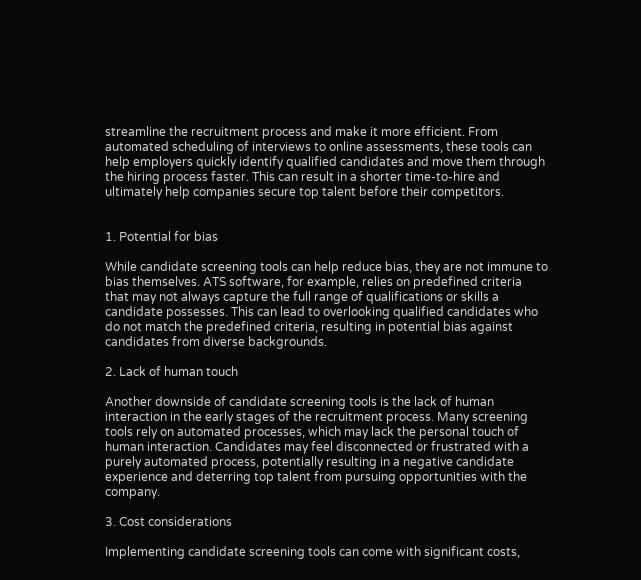streamline the recruitment process and make it more efficient. From automated scheduling of interviews to online assessments, these tools can help employers quickly identify qualified candidates and move them through the hiring process faster. This can result in a shorter time-to-hire and ultimately help companies secure top talent before their competitors.


1. Potential for bias

While candidate screening tools can help reduce bias, they are not immune to bias themselves. ATS software, for example, relies on predefined criteria that may not always capture the full range of qualifications or skills a candidate possesses. This can lead to overlooking qualified candidates who do not match the predefined criteria, resulting in potential bias against candidates from diverse backgrounds.

2. Lack of human touch

Another downside of candidate screening tools is the lack of human interaction in the early stages of the recruitment process. Many screening tools rely on automated processes, which may lack the personal touch of human interaction. Candidates may feel disconnected or frustrated with a purely automated process, potentially resulting in a negative candidate experience and deterring top talent from pursuing opportunities with the company.

3. Cost considerations

Implementing candidate screening tools can come with significant costs,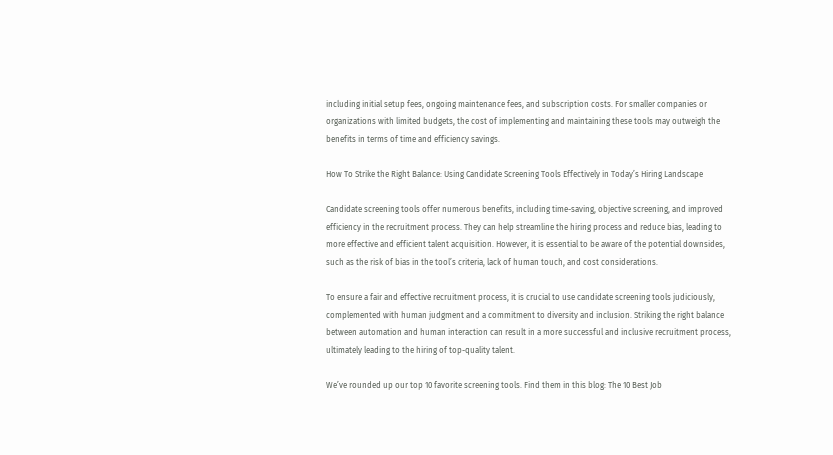including initial setup fees, ongoing maintenance fees, and subscription costs. For smaller companies or organizations with limited budgets, the cost of implementing and maintaining these tools may outweigh the benefits in terms of time and efficiency savings.

How To Strike the Right Balance: Using Candidate Screening Tools Effectively in Today’s Hiring Landscape

Candidate screening tools offer numerous benefits, including time-saving, objective screening, and improved efficiency in the recruitment process. They can help streamline the hiring process and reduce bias, leading to more effective and efficient talent acquisition. However, it is essential to be aware of the potential downsides, such as the risk of bias in the tool’s criteria, lack of human touch, and cost considerations.

To ensure a fair and effective recruitment process, it is crucial to use candidate screening tools judiciously, complemented with human judgment and a commitment to diversity and inclusion. Striking the right balance between automation and human interaction can result in a more successful and inclusive recruitment process, ultimately leading to the hiring of top-quality talent.

We’ve rounded up our top 10 favorite screening tools. Find them in this blog: The 10 Best Job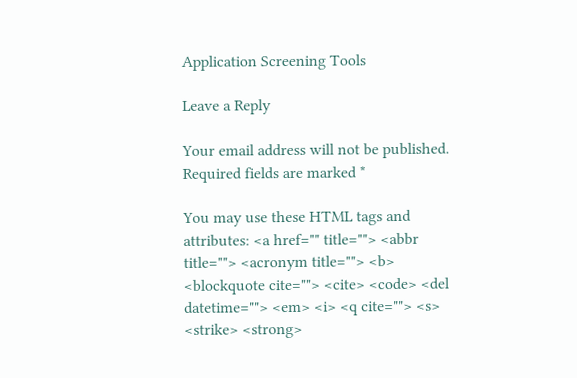Application Screening Tools

Leave a Reply

Your email address will not be published. Required fields are marked *

You may use these HTML tags and attributes: <a href="" title=""> <abbr title=""> <acronym title=""> <b> <blockquote cite=""> <cite> <code> <del datetime=""> <em> <i> <q cite=""> <s> <strike> <strong>